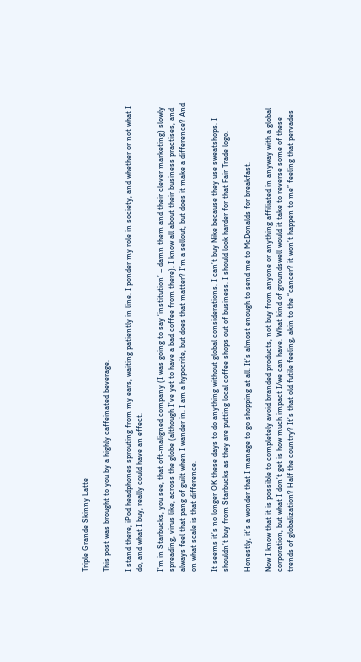Triple Grande Skinny Latte

This post was brought to you by a highly caffeinated beverage.

I stand there, iPod headphones sprouting from my ears, waiting patiently in line. I ponder my role in society, and whether or not what I do, and what I buy, really could have an effect.

I’m in Starbucks, you see, that oft-maligned company (I was going to say ‘institution’ – damn them and their clever marketing) slowly spreading, virus like, across the globe (although I’ve yet to have a bad coffee from there). I know all about their business practises, and always feel that pang of guilt when I wander in. I am a hypocrite, but does that matter? I’m a sellout, but does it make a difference? And on what scale is that difference.

It seems it’s no longer OK these days to do anything without global considerations. I can’t buy Nike because they use sweatshops. I shouldn’t buy from Starbucks as they are putting local coffee shops out of business. I should look harder for that Fair Trade logo.

Honestly, it’s a wonder that I manage to go shopping at all. It’s almost enough to send me to McDonalds for breakfast.

Now I know that it is possible to completely avoid branded products, not buy from anyone or anything affiliated in anyway with a global corporation, but what I don’t get is how much impact I/we can have. What kind of groundswell would it take to reverse some of these trends of globalization? Half the country? It’s that old futile feeling, akin to the “cancer? it won’t happen to me” feeling that pervades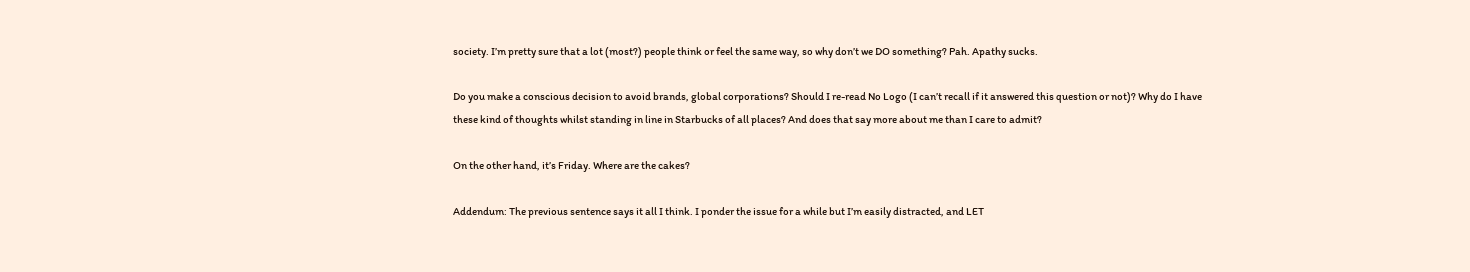society. I’m pretty sure that a lot (most?) people think or feel the same way, so why don’t we DO something? Pah. Apathy sucks.

Do you make a conscious decision to avoid brands, global corporations? Should I re-read No Logo (I can’t recall if it answered this question or not)? Why do I have these kind of thoughts whilst standing in line in Starbucks of all places? And does that say more about me than I care to admit?

On the other hand, it’s Friday. Where are the cakes?

Addendum: The previous sentence says it all I think. I ponder the issue for a while but I’m easily distracted, and LET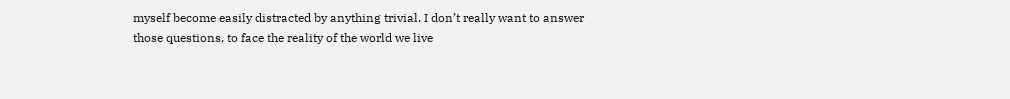myself become easily distracted by anything trivial. I don’t really want to answer those questions, to face the reality of the world we live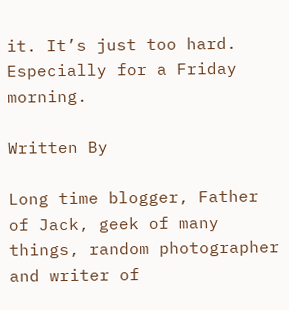it. It’s just too hard. Especially for a Friday morning.

Written By

Long time blogger, Father of Jack, geek of many things, random photographer and writer of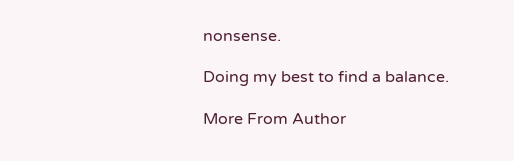nonsense.

Doing my best to find a balance.

More From Author